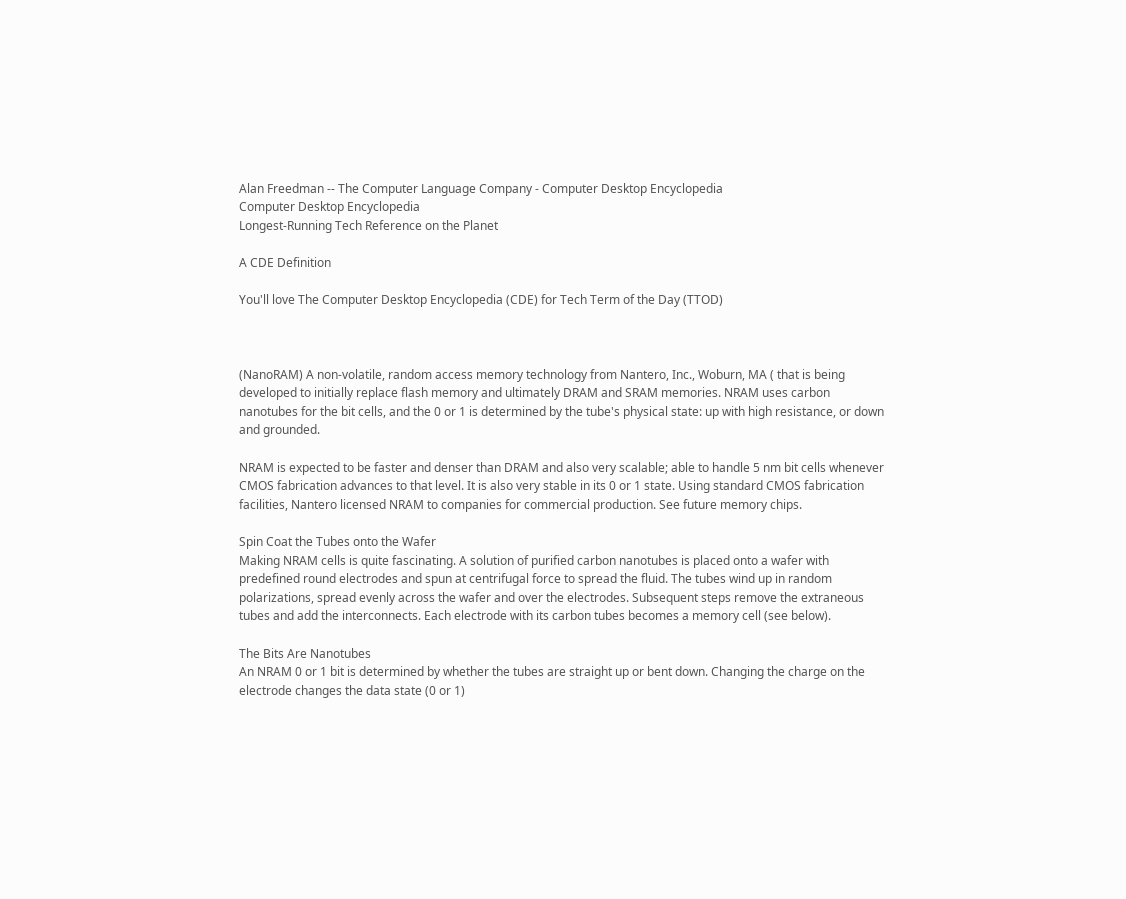Alan Freedman -- The Computer Language Company - Computer Desktop Encyclopedia
Computer Desktop Encyclopedia
Longest-Running Tech Reference on the Planet

A CDE Definition

You'll love The Computer Desktop Encyclopedia (CDE) for Tech Term of the Day (TTOD)



(NanoRAM) A non-volatile, random access memory technology from Nantero, Inc., Woburn, MA ( that is being developed to initially replace flash memory and ultimately DRAM and SRAM memories. NRAM uses carbon nanotubes for the bit cells, and the 0 or 1 is determined by the tube's physical state: up with high resistance, or down and grounded.

NRAM is expected to be faster and denser than DRAM and also very scalable; able to handle 5 nm bit cells whenever CMOS fabrication advances to that level. It is also very stable in its 0 or 1 state. Using standard CMOS fabrication facilities, Nantero licensed NRAM to companies for commercial production. See future memory chips.

Spin Coat the Tubes onto the Wafer
Making NRAM cells is quite fascinating. A solution of purified carbon nanotubes is placed onto a wafer with predefined round electrodes and spun at centrifugal force to spread the fluid. The tubes wind up in random polarizations, spread evenly across the wafer and over the electrodes. Subsequent steps remove the extraneous tubes and add the interconnects. Each electrode with its carbon tubes becomes a memory cell (see below).

The Bits Are Nanotubes
An NRAM 0 or 1 bit is determined by whether the tubes are straight up or bent down. Changing the charge on the electrode changes the data state (0 or 1)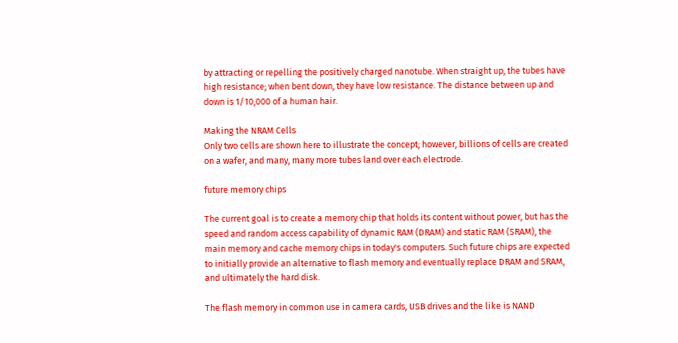by attracting or repelling the positively charged nanotube. When straight up, the tubes have high resistance; when bent down, they have low resistance. The distance between up and down is 1/10,000 of a human hair.

Making the NRAM Cells
Only two cells are shown here to illustrate the concept; however, billions of cells are created on a wafer, and many, many more tubes land over each electrode.

future memory chips

The current goal is to create a memory chip that holds its content without power, but has the speed and random access capability of dynamic RAM (DRAM) and static RAM (SRAM), the main memory and cache memory chips in today's computers. Such future chips are expected to initially provide an alternative to flash memory and eventually replace DRAM and SRAM, and ultimately the hard disk.

The flash memory in common use in camera cards, USB drives and the like is NAND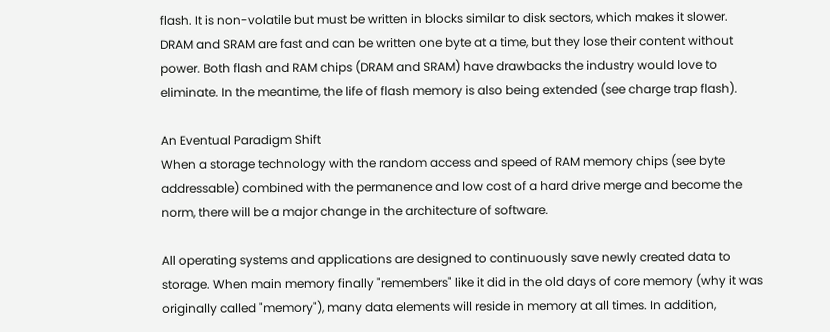flash. It is non-volatile but must be written in blocks similar to disk sectors, which makes it slower. DRAM and SRAM are fast and can be written one byte at a time, but they lose their content without power. Both flash and RAM chips (DRAM and SRAM) have drawbacks the industry would love to eliminate. In the meantime, the life of flash memory is also being extended (see charge trap flash).

An Eventual Paradigm Shift
When a storage technology with the random access and speed of RAM memory chips (see byte addressable) combined with the permanence and low cost of a hard drive merge and become the norm, there will be a major change in the architecture of software.

All operating systems and applications are designed to continuously save newly created data to storage. When main memory finally "remembers" like it did in the old days of core memory (why it was originally called "memory"), many data elements will reside in memory at all times. In addition,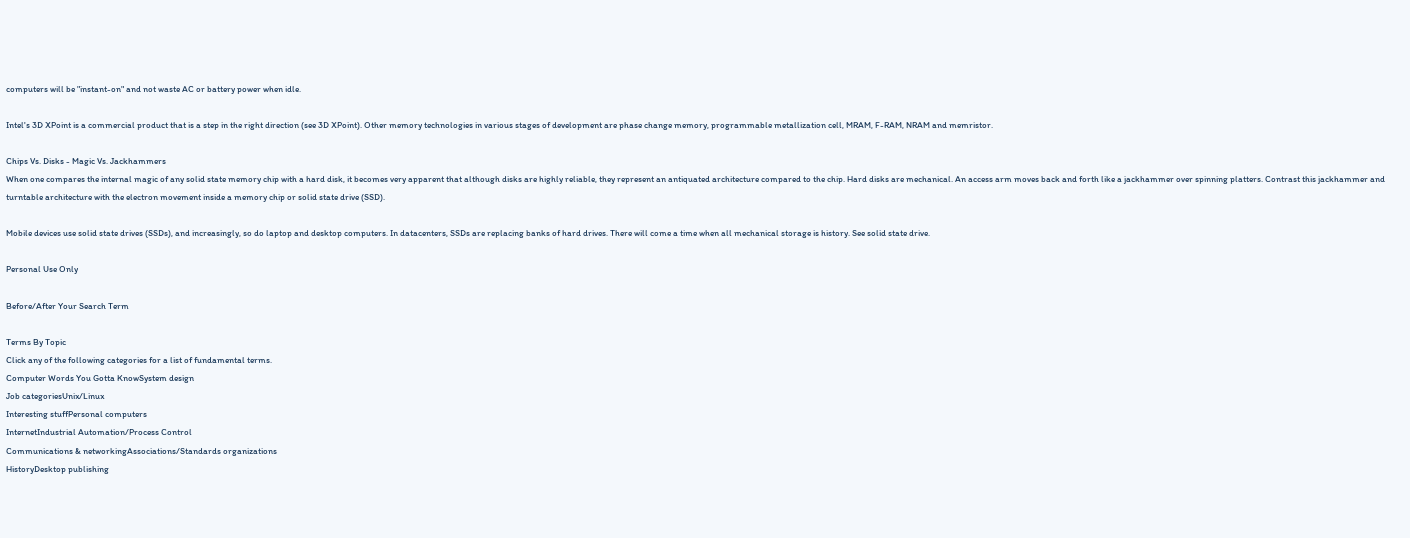computers will be "instant-on" and not waste AC or battery power when idle.

Intel's 3D XPoint is a commercial product that is a step in the right direction (see 3D XPoint). Other memory technologies in various stages of development are phase change memory, programmable metallization cell, MRAM, F-RAM, NRAM and memristor.

Chips Vs. Disks - Magic Vs. Jackhammers
When one compares the internal magic of any solid state memory chip with a hard disk, it becomes very apparent that although disks are highly reliable, they represent an antiquated architecture compared to the chip. Hard disks are mechanical. An access arm moves back and forth like a jackhammer over spinning platters. Contrast this jackhammer and turntable architecture with the electron movement inside a memory chip or solid state drive (SSD).

Mobile devices use solid state drives (SSDs), and increasingly, so do laptop and desktop computers. In datacenters, SSDs are replacing banks of hard drives. There will come a time when all mechanical storage is history. See solid state drive.

Personal Use Only

Before/After Your Search Term

Terms By Topic
Click any of the following categories for a list of fundamental terms.
Computer Words You Gotta KnowSystem design
Job categoriesUnix/Linux
Interesting stuffPersonal computers
InternetIndustrial Automation/Process Control
Communications & networkingAssociations/Standards organizations
HistoryDesktop publishing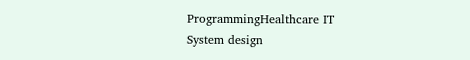ProgrammingHealthcare IT
System design